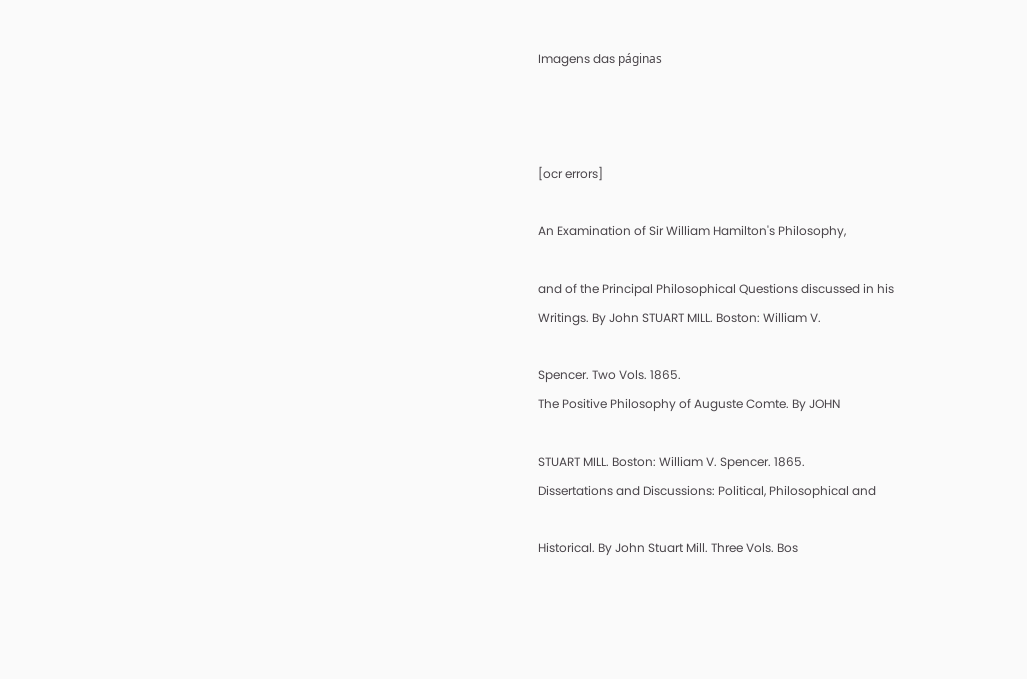Imagens das páginas



[ocr errors]

An Examination of Sir William Hamilton's Philosophy,

and of the Principal Philosophical Questions discussed in his
Writings. By John STUART MILL. Boston: William V.

Spencer. Two Vols. 1865.
The Positive Philosophy of Auguste Comte. By JOHN

STUART MILL. Boston: William V. Spencer. 1865.
Dissertations and Discussions: Political, Philosophical and

Historical. By John Stuart Mill. Three Vols. Bos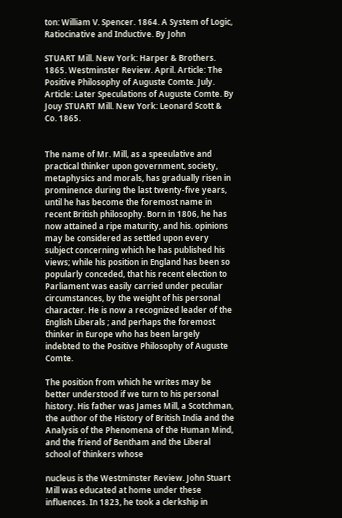ton: William V. Spencer. 1864. A System of Logic, Ratiocinative and Inductive. By John

STUART Mill. New York: Harper & Brothers. 1865. Westminster Review. April. Article: The Positive Philosophy of Auguste Comte. July. Article: Later Speculations of Auguste Comte. By Jouy STUART Mill. New York: Leonard Scott & Co. 1865.


The name of Mr. Mill, as a speeulative and practical thinker upon government, society, metaphysics and morals, has gradually risen in prominence during the last twenty-five years, until he has become the foremost name in recent British philosophy. Born in 1806, he has now attained a ripe maturity, and his. opinions may be considered as settled upon every subject concerning which he has published his views; while his position in England has been so popularly conceded, that his recent election to Parliament was easily carried under peculiar circumstances, by the weight of his personal character. He is now a recognized leader of the English Liberals ; and perhaps the foremost thinker in Europe who has been largely indebted to the Positive Philosophy of Auguste Comte.

The position from which he writes may be better understood if we turn to his personal history. His father was James Mill, a Scotchman, the author of the History of British India and the Analysis of the Phenomena of the Human Mind, and the friend of Bentham and the Liberal school of thinkers whose

nucleus is the Westminster Review. John Stuart Mill was educated at home under these influences. In 1823, he took a clerkship in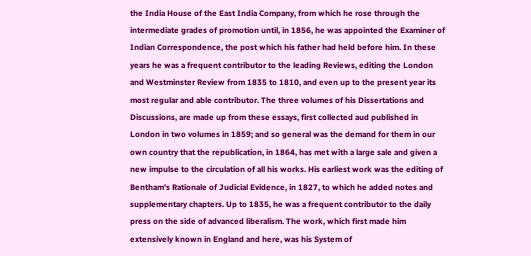the India House of the East India Company, from which he rose through the intermediate grades of promotion until, in 1856, he was appointed the Examiner of Indian Correspondence, the post which his father had held before him. In these years he was a frequent contributor to the leading Reviews, editing the London and Westminster Review from 1835 to 1810, and even up to the present year its most regular and able contributor. The three volumes of his Dissertations and Discussions, are made up from these essays, first collected aud published in London in two volumes in 1859; and so general was the demand for them in our own country that the republication, in 1864, has met with a large sale and given a new impulse to the circulation of all his works. His earliest work was the editing of Bentham's Rationale of Judicial Evidence, in 1827, to which he added notes and supplementary chapters. Up to 1835, he was a frequent contributor to the daily press on the side of advanced liberalism. The work, which first made him extensively known in England and here, was his System of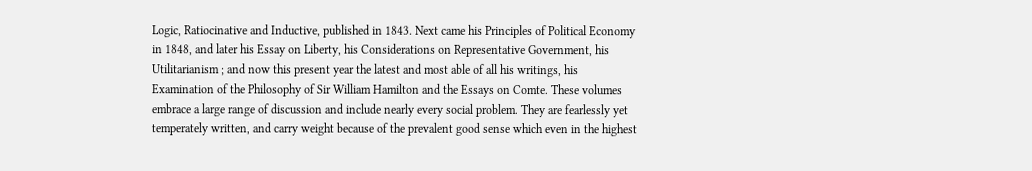Logic, Ratiocinative and Inductive, published in 1843. Next came his Principles of Political Economy in 1848, and later his Essay on Liberty, his Considerations on Representative Government, his Utilitarianism ; and now this present year the latest and most able of all his writings, his Examination of the Philosophy of Sir William Hamilton and the Essays on Comte. These volumes embrace a large range of discussion and include nearly every social problem. They are fearlessly yet temperately written, and carry weight because of the prevalent good sense which even in the highest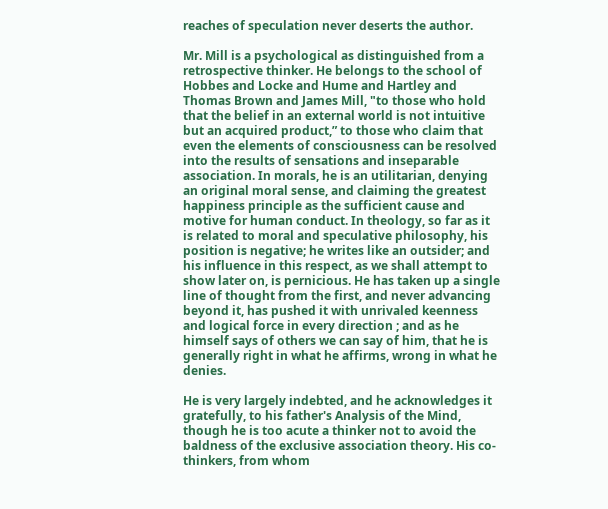reaches of speculation never deserts the author.

Mr. Mill is a psychological as distinguished from a retrospective thinker. He belongs to the school of Hobbes and Locke and Hume and Hartley and Thomas Brown and James Mill, "to those who hold that the belief in an external world is not intuitive but an acquired product,” to those who claim that even the elements of consciousness can be resolved into the results of sensations and inseparable association. In morals, he is an utilitarian, denying an original moral sense, and claiming the greatest happiness principle as the sufficient cause and motive for human conduct. In theology, so far as it is related to moral and speculative philosophy, his position is negative; he writes like an outsider; and his influence in this respect, as we shall attempt to show later on, is pernicious. He has taken up a single line of thought from the first, and never advancing beyond it, has pushed it with unrivaled keenness and logical force in every direction ; and as he himself says of others we can say of him, that he is generally right in what he affirms, wrong in what he denies.

He is very largely indebted, and he acknowledges it gratefully, to his father's Analysis of the Mind, though he is too acute a thinker not to avoid the baldness of the exclusive association theory. His co-thinkers, from whom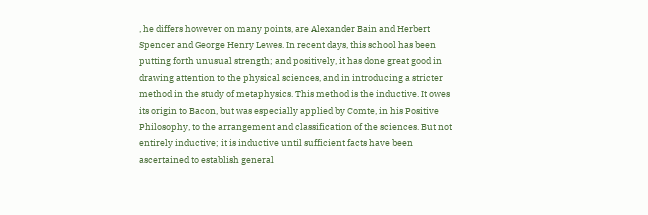, he differs however on many points, are Alexander Bain and Herbert Spencer and George Henry Lewes. In recent days, this school has been putting forth unusual strength; and positively, it has done great good in drawing attention to the physical sciences, and in introducing a stricter method in the study of metaphysics. This method is the inductive. It owes its origin to Bacon, but was especially applied by Comte, in his Positive Philosophy, to the arrangement and classification of the sciences. But not entirely inductive; it is inductive until sufficient facts have been ascertained to establish general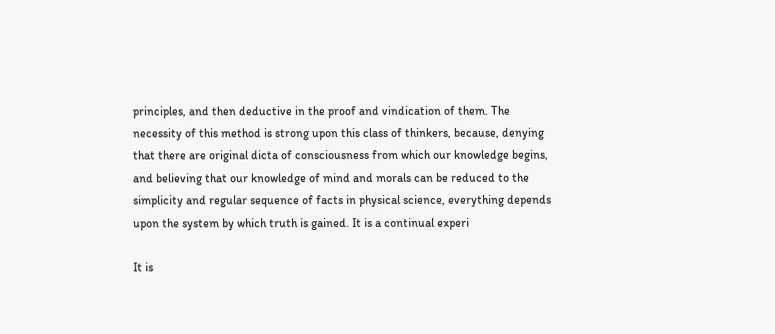principles, and then deductive in the proof and vindication of them. The necessity of this method is strong upon this class of thinkers, because, denying that there are original dicta of consciousness from which our knowledge begins, and believing that our knowledge of mind and morals can be reduced to the simplicity and regular sequence of facts in physical science, everything depends upon the system by which truth is gained. It is a continual experi

It is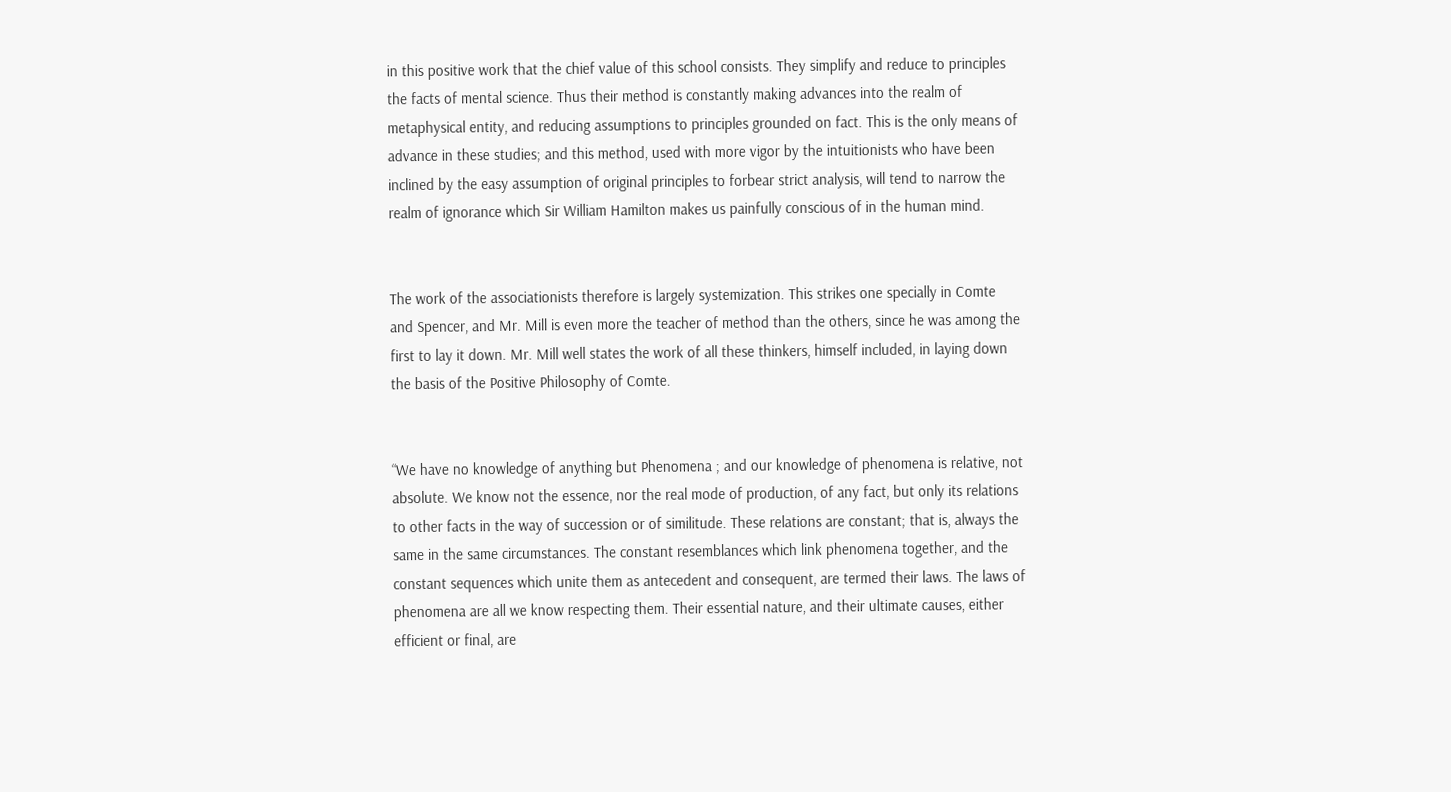in this positive work that the chief value of this school consists. They simplify and reduce to principles the facts of mental science. Thus their method is constantly making advances into the realm of metaphysical entity, and reducing assumptions to principles grounded on fact. This is the only means of advance in these studies; and this method, used with more vigor by the intuitionists who have been inclined by the easy assumption of original principles to forbear strict analysis, will tend to narrow the realm of ignorance which Sir William Hamilton makes us painfully conscious of in the human mind.


The work of the associationists therefore is largely systemization. This strikes one specially in Comte and Spencer, and Mr. Mill is even more the teacher of method than the others, since he was among the first to lay it down. Mr. Mill well states the work of all these thinkers, himself included, in laying down the basis of the Positive Philosophy of Comte.


“We have no knowledge of anything but Phenomena ; and our knowledge of phenomena is relative, not absolute. We know not the essence, nor the real mode of production, of any fact, but only its relations to other facts in the way of succession or of similitude. These relations are constant; that is, always the same in the same circumstances. The constant resemblances which link phenomena together, and the constant sequences which unite them as antecedent and consequent, are termed their laws. The laws of phenomena are all we know respecting them. Their essential nature, and their ultimate causes, either efficient or final, are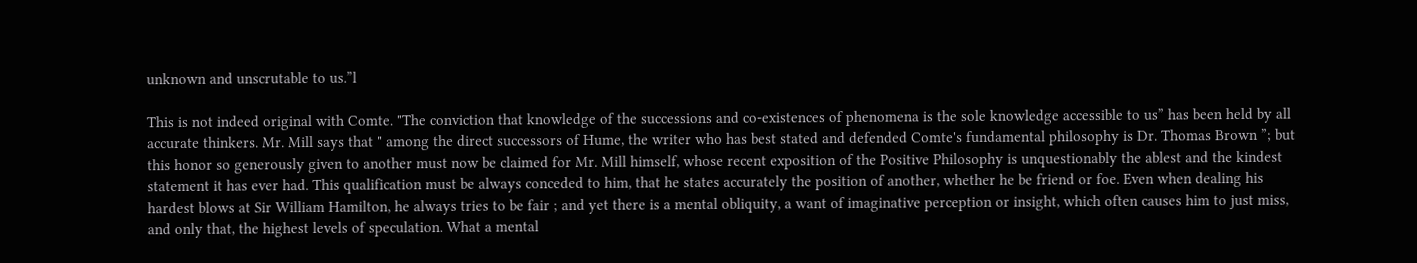unknown and unscrutable to us.”l

This is not indeed original with Comte. "The conviction that knowledge of the successions and co-existences of phenomena is the sole knowledge accessible to us” has been held by all accurate thinkers. Mr. Mill says that " among the direct successors of Hume, the writer who has best stated and defended Comte's fundamental philosophy is Dr. Thomas Brown ”; but this honor so generously given to another must now be claimed for Mr. Mill himself, whose recent exposition of the Positive Philosophy is unquestionably the ablest and the kindest statement it has ever had. This qualification must be always conceded to him, that he states accurately the position of another, whether he be friend or foe. Even when dealing his hardest blows at Sir William Hamilton, he always tries to be fair ; and yet there is a mental obliquity, a want of imaginative perception or insight, which often causes him to just miss, and only that, the highest levels of speculation. What a mental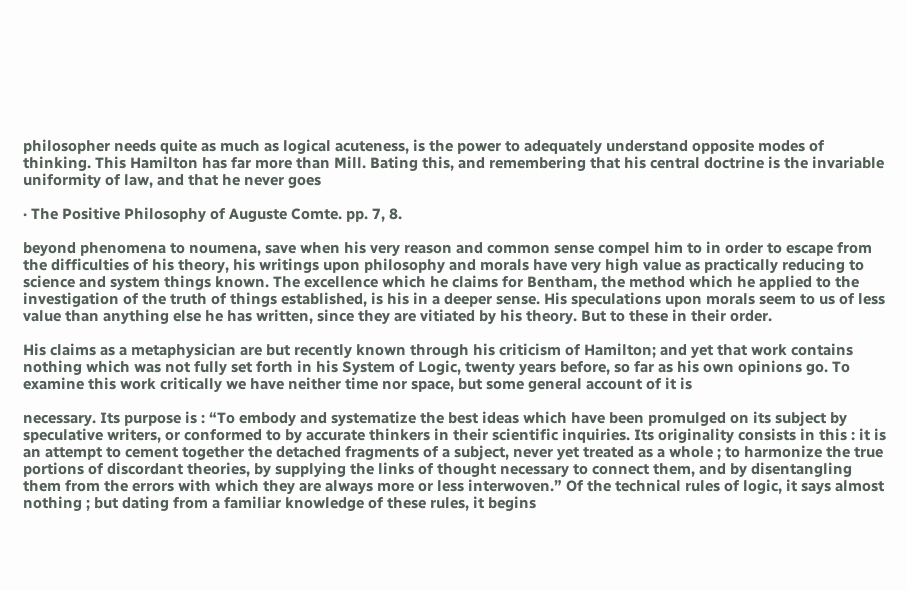philosopher needs quite as much as logical acuteness, is the power to adequately understand opposite modes of thinking. This Hamilton has far more than Mill. Bating this, and remembering that his central doctrine is the invariable uniformity of law, and that he never goes

· The Positive Philosophy of Auguste Comte. pp. 7, 8.

beyond phenomena to noumena, save when his very reason and common sense compel him to in order to escape from the difficulties of his theory, his writings upon philosophy and morals have very high value as practically reducing to science and system things known. The excellence which he claims for Bentham, the method which he applied to the investigation of the truth of things established, is his in a deeper sense. His speculations upon morals seem to us of less value than anything else he has written, since they are vitiated by his theory. But to these in their order.

His claims as a metaphysician are but recently known through his criticism of Hamilton; and yet that work contains nothing which was not fully set forth in his System of Logic, twenty years before, so far as his own opinions go. To examine this work critically we have neither time nor space, but some general account of it is

necessary. Its purpose is : “To embody and systematize the best ideas which have been promulged on its subject by speculative writers, or conformed to by accurate thinkers in their scientific inquiries. Its originality consists in this : it is an attempt to cement together the detached fragments of a subject, never yet treated as a whole ; to harmonize the true portions of discordant theories, by supplying the links of thought necessary to connect them, and by disentangling them from the errors with which they are always more or less interwoven.” Of the technical rules of logic, it says almost nothing ; but dating from a familiar knowledge of these rules, it begins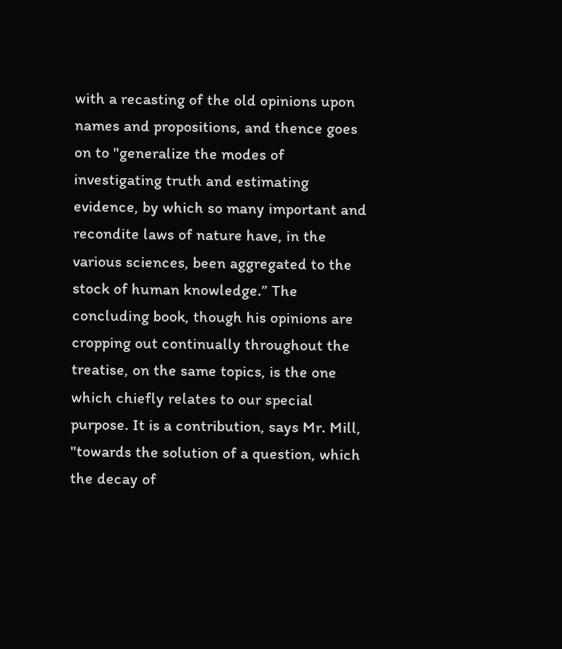with a recasting of the old opinions upon names and propositions, and thence goes on to "generalize the modes of investigating truth and estimating evidence, by which so many important and recondite laws of nature have, in the various sciences, been aggregated to the stock of human knowledge.” The concluding book, though his opinions are cropping out continually throughout the treatise, on the same topics, is the one which chiefly relates to our special purpose. It is a contribution, says Mr. Mill, "towards the solution of a question, which the decay of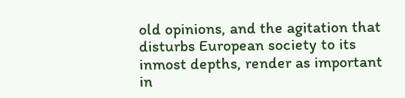old opinions, and the agitation that disturbs European society to its inmost depths, render as important in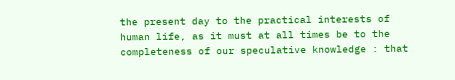the present day to the practical interests of human life, as it must at all times be to the completeness of our speculative knowledge : that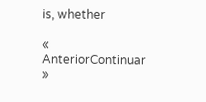is, whether

« AnteriorContinuar »